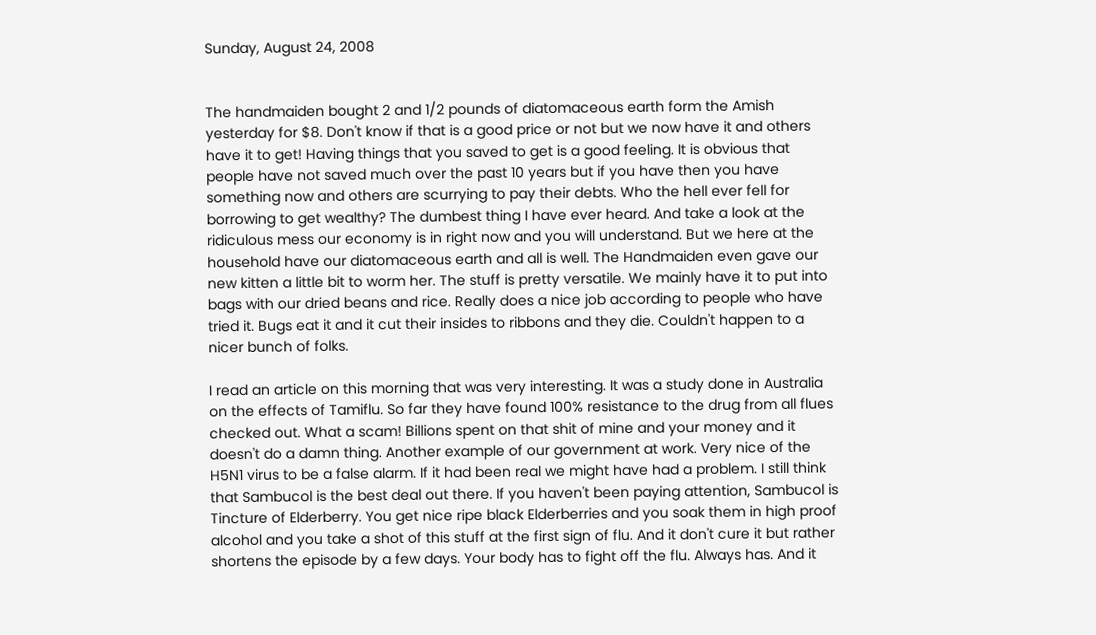Sunday, August 24, 2008


The handmaiden bought 2 and 1/2 pounds of diatomaceous earth form the Amish yesterday for $8. Don't know if that is a good price or not but we now have it and others have it to get! Having things that you saved to get is a good feeling. It is obvious that people have not saved much over the past 10 years but if you have then you have something now and others are scurrying to pay their debts. Who the hell ever fell for borrowing to get wealthy? The dumbest thing I have ever heard. And take a look at the ridiculous mess our economy is in right now and you will understand. But we here at the household have our diatomaceous earth and all is well. The Handmaiden even gave our new kitten a little bit to worm her. The stuff is pretty versatile. We mainly have it to put into bags with our dried beans and rice. Really does a nice job according to people who have tried it. Bugs eat it and it cut their insides to ribbons and they die. Couldn't happen to a nicer bunch of folks.

I read an article on this morning that was very interesting. It was a study done in Australia on the effects of Tamiflu. So far they have found 100% resistance to the drug from all flues checked out. What a scam! Billions spent on that shit of mine and your money and it doesn't do a damn thing. Another example of our government at work. Very nice of the H5N1 virus to be a false alarm. If it had been real we might have had a problem. I still think that Sambucol is the best deal out there. If you haven't been paying attention, Sambucol is Tincture of Elderberry. You get nice ripe black Elderberries and you soak them in high proof alcohol and you take a shot of this stuff at the first sign of flu. And it don't cure it but rather shortens the episode by a few days. Your body has to fight off the flu. Always has. And it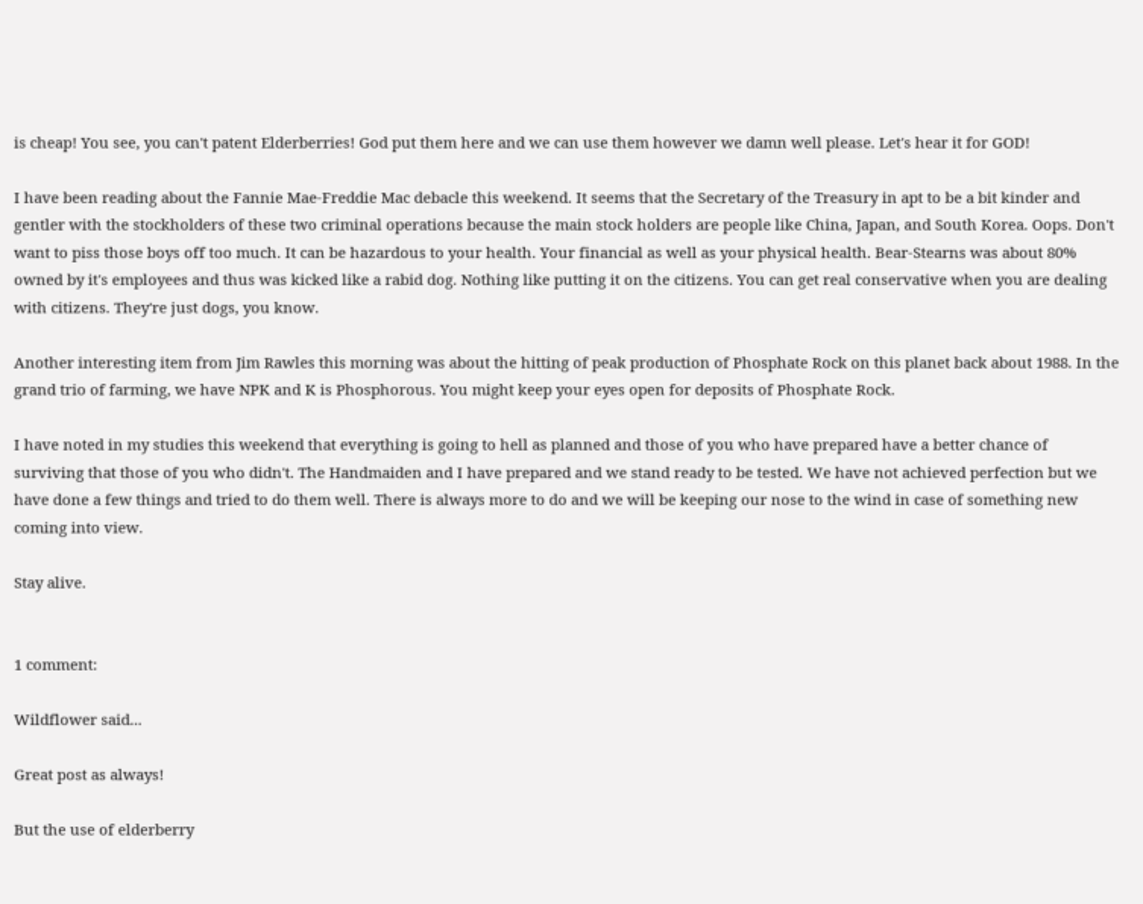is cheap! You see, you can't patent Elderberries! God put them here and we can use them however we damn well please. Let's hear it for GOD!

I have been reading about the Fannie Mae-Freddie Mac debacle this weekend. It seems that the Secretary of the Treasury in apt to be a bit kinder and gentler with the stockholders of these two criminal operations because the main stock holders are people like China, Japan, and South Korea. Oops. Don't want to piss those boys off too much. It can be hazardous to your health. Your financial as well as your physical health. Bear-Stearns was about 80% owned by it's employees and thus was kicked like a rabid dog. Nothing like putting it on the citizens. You can get real conservative when you are dealing with citizens. They're just dogs, you know.

Another interesting item from Jim Rawles this morning was about the hitting of peak production of Phosphate Rock on this planet back about 1988. In the grand trio of farming, we have NPK and K is Phosphorous. You might keep your eyes open for deposits of Phosphate Rock.

I have noted in my studies this weekend that everything is going to hell as planned and those of you who have prepared have a better chance of surviving that those of you who didn't. The Handmaiden and I have prepared and we stand ready to be tested. We have not achieved perfection but we have done a few things and tried to do them well. There is always more to do and we will be keeping our nose to the wind in case of something new coming into view.

Stay alive.


1 comment:

Wildflower said...

Great post as always!

But the use of elderberry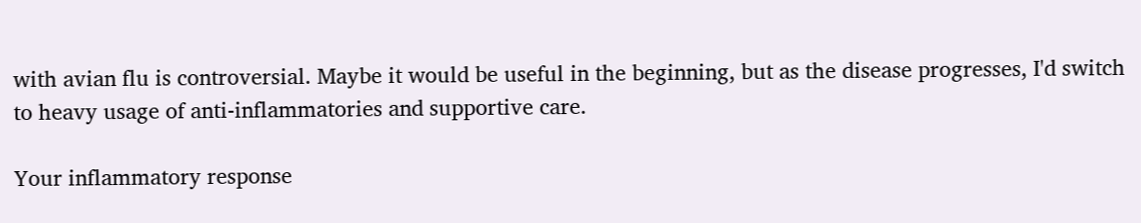with avian flu is controversial. Maybe it would be useful in the beginning, but as the disease progresses, I'd switch to heavy usage of anti-inflammatories and supportive care.

Your inflammatory response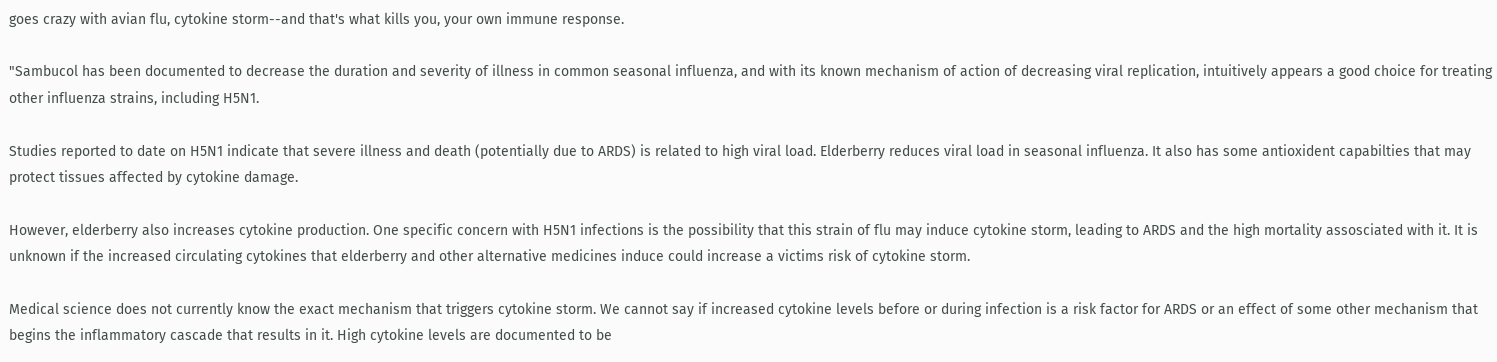goes crazy with avian flu, cytokine storm--and that's what kills you, your own immune response.

"Sambucol has been documented to decrease the duration and severity of illness in common seasonal influenza, and with its known mechanism of action of decreasing viral replication, intuitively appears a good choice for treating other influenza strains, including H5N1.

Studies reported to date on H5N1 indicate that severe illness and death (potentially due to ARDS) is related to high viral load. Elderberry reduces viral load in seasonal influenza. It also has some antioxident capabilties that may protect tissues affected by cytokine damage.

However, elderberry also increases cytokine production. One specific concern with H5N1 infections is the possibility that this strain of flu may induce cytokine storm, leading to ARDS and the high mortality assosciated with it. It is unknown if the increased circulating cytokines that elderberry and other alternative medicines induce could increase a victims risk of cytokine storm.

Medical science does not currently know the exact mechanism that triggers cytokine storm. We cannot say if increased cytokine levels before or during infection is a risk factor for ARDS or an effect of some other mechanism that begins the inflammatory cascade that results in it. High cytokine levels are documented to be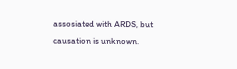assosiated with ARDS, but causation is unknown.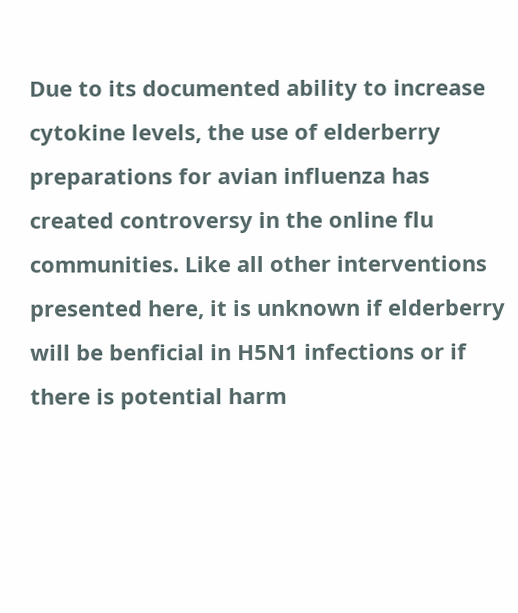Due to its documented ability to increase cytokine levels, the use of elderberry preparations for avian influenza has created controversy in the online flu communities. Like all other interventions presented here, it is unknown if elderberry will be benficial in H5N1 infections or if there is potential harm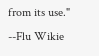from its use."
--Flu Wikie